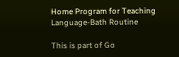Home Program for Teaching Language-Bath Routine

This is part of Go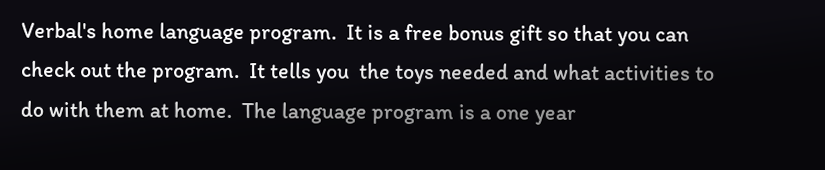Verbal's home language program.  It is a free bonus gift so that you can check out the program.  It tells you  the toys needed and what activities to do with them at home.  The language program is a one year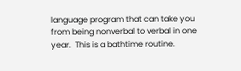language program that can take you from being nonverbal to verbal in one year.  This is a bathtime routine.